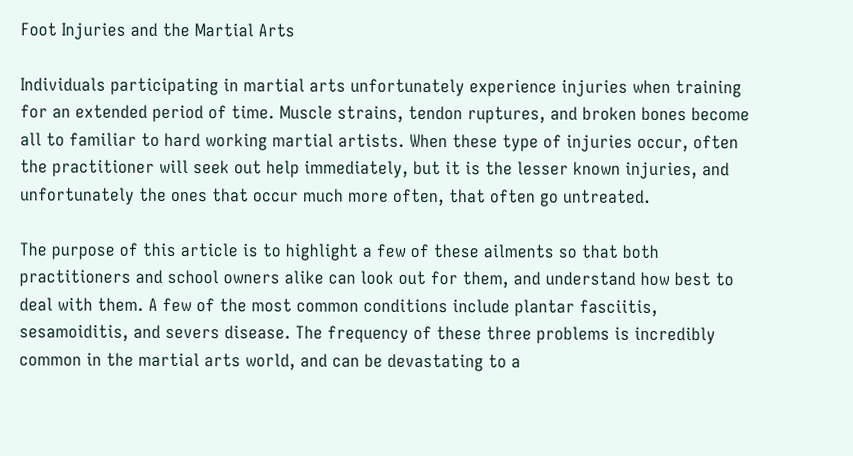Foot Injuries and the Martial Arts

Individuals participating in martial arts unfortunately experience injuries when training for an extended period of time. Muscle strains, tendon ruptures, and broken bones become all to familiar to hard working martial artists. When these type of injuries occur, often the practitioner will seek out help immediately, but it is the lesser known injuries, and unfortunately the ones that occur much more often, that often go untreated.

The purpose of this article is to highlight a few of these ailments so that both practitioners and school owners alike can look out for them, and understand how best to deal with them. A few of the most common conditions include plantar fasciitis, sesamoiditis, and severs disease. The frequency of these three problems is incredibly common in the martial arts world, and can be devastating to a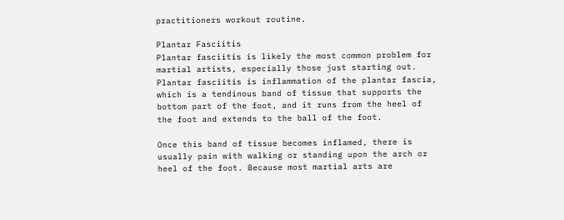practitioners workout routine.

Plantar Fasciitis
Plantar fasciitis is likely the most common problem for martial artists, especially those just starting out. Plantar fasciitis is inflammation of the plantar fascia, which is a tendinous band of tissue that supports the bottom part of the foot, and it runs from the heel of the foot and extends to the ball of the foot.

Once this band of tissue becomes inflamed, there is usually pain with walking or standing upon the arch or heel of the foot. Because most martial arts are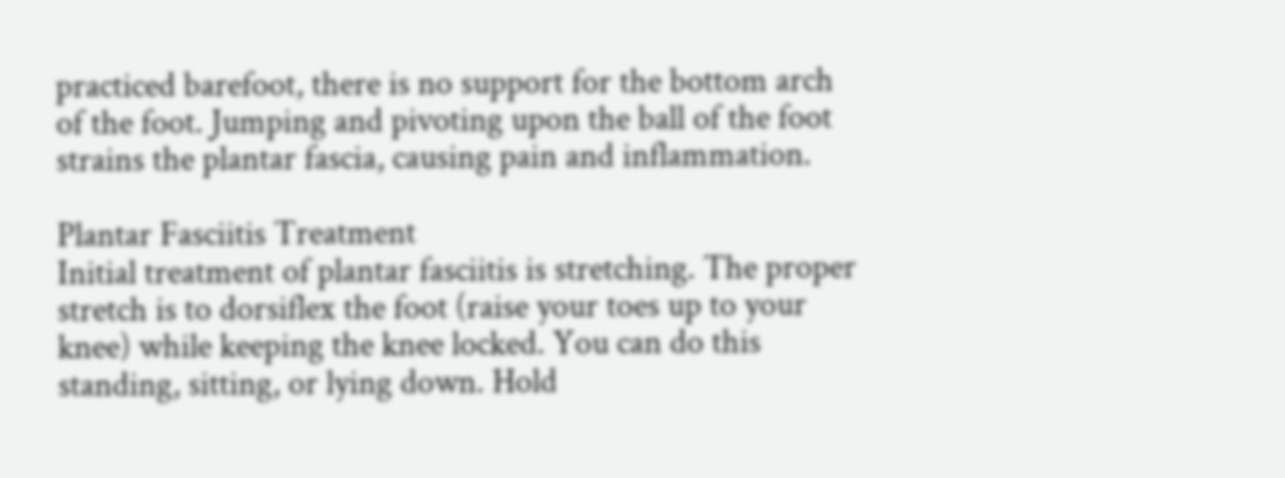practiced barefoot, there is no support for the bottom arch of the foot. Jumping and pivoting upon the ball of the foot strains the plantar fascia, causing pain and inflammation.

Plantar Fasciitis Treatment
Initial treatment of plantar fasciitis is stretching. The proper stretch is to dorsiflex the foot (raise your toes up to your knee) while keeping the knee locked. You can do this standing, sitting, or lying down. Hold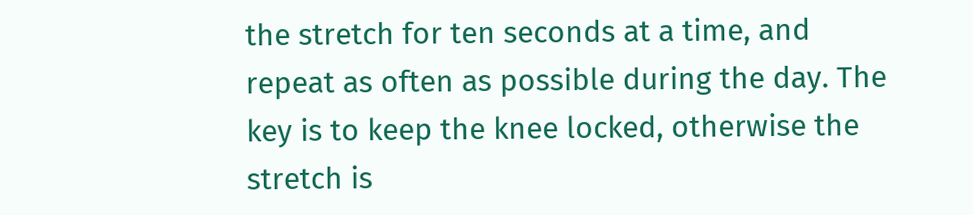the stretch for ten seconds at a time, and repeat as often as possible during the day. The key is to keep the knee locked, otherwise the stretch is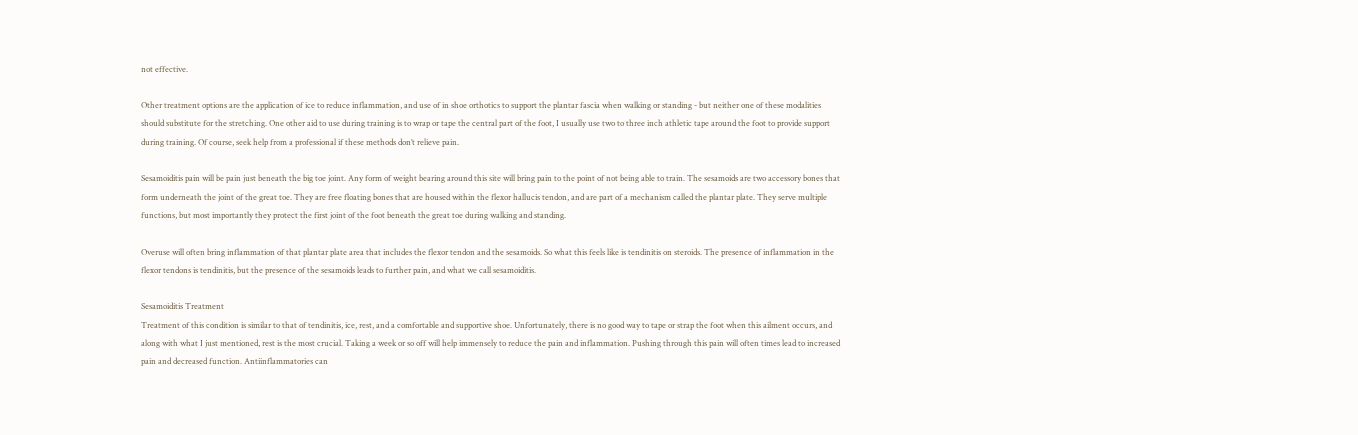not effective.

Other treatment options are the application of ice to reduce inflammation, and use of in shoe orthotics to support the plantar fascia when walking or standing - but neither one of these modalities should substitute for the stretching. One other aid to use during training is to wrap or tape the central part of the foot, I usually use two to three inch athletic tape around the foot to provide support during training. Of course, seek help from a professional if these methods don’t relieve pain.

Sesamoiditis pain will be pain just beneath the big toe joint. Any form of weight bearing around this site will bring pain to the point of not being able to train. The sesamoids are two accessory bones that form underneath the joint of the great toe. They are free floating bones that are housed within the flexor hallucis tendon, and are part of a mechanism called the plantar plate. They serve multiple functions, but most importantly they protect the first joint of the foot beneath the great toe during walking and standing.

Overuse will often bring inflammation of that plantar plate area that includes the flexor tendon and the sesamoids. So what this feels like is tendinitis on steroids. The presence of inflammation in the flexor tendons is tendinitis, but the presence of the sesamoids leads to further pain, and what we call sesamoiditis.

Sesamoiditis Treatment
Treatment of this condition is similar to that of tendinitis, ice, rest, and a comfortable and supportive shoe. Unfortunately, there is no good way to tape or strap the foot when this ailment occurs, and along with what I just mentioned, rest is the most crucial. Taking a week or so off will help immensely to reduce the pain and inflammation. Pushing through this pain will often times lead to increased pain and decreased function. Antiinflammatories can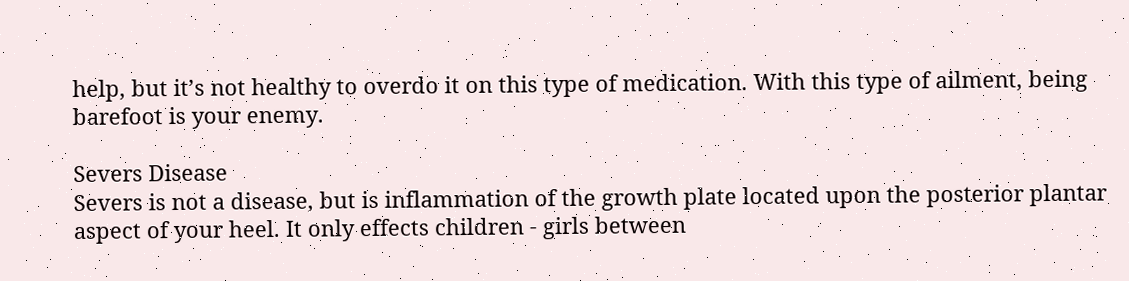help, but it’s not healthy to overdo it on this type of medication. With this type of ailment, being barefoot is your enemy.

Severs Disease
Severs is not a disease, but is inflammation of the growth plate located upon the posterior plantar aspect of your heel. It only effects children - girls between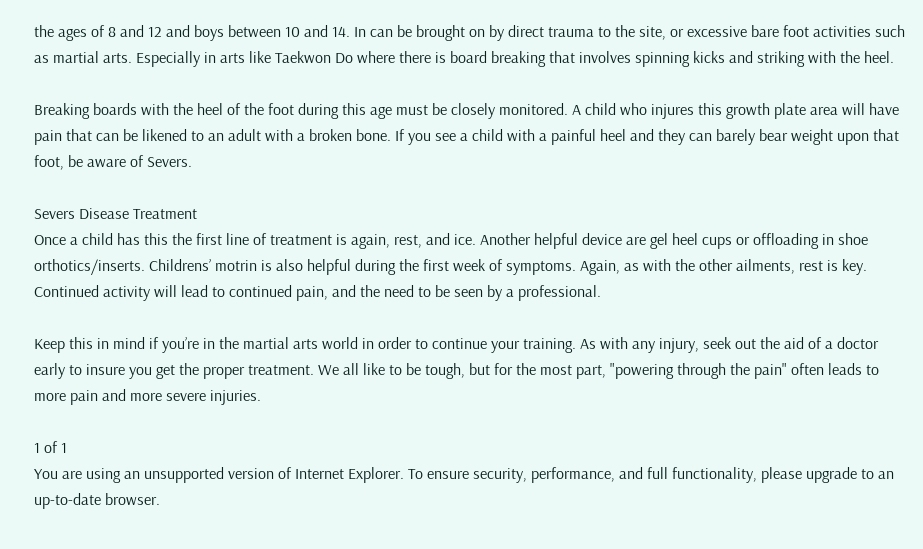the ages of 8 and 12 and boys between 10 and 14. In can be brought on by direct trauma to the site, or excessive bare foot activities such as martial arts. Especially in arts like Taekwon Do where there is board breaking that involves spinning kicks and striking with the heel.

Breaking boards with the heel of the foot during this age must be closely monitored. A child who injures this growth plate area will have pain that can be likened to an adult with a broken bone. If you see a child with a painful heel and they can barely bear weight upon that foot, be aware of Severs.

Severs Disease Treatment
Once a child has this the first line of treatment is again, rest, and ice. Another helpful device are gel heel cups or offloading in shoe orthotics/inserts. Childrens’ motrin is also helpful during the first week of symptoms. Again, as with the other ailments, rest is key. Continued activity will lead to continued pain, and the need to be seen by a professional.

Keep this in mind if you’re in the martial arts world in order to continue your training. As with any injury, seek out the aid of a doctor early to insure you get the proper treatment. We all like to be tough, but for the most part, "powering through the pain" often leads to more pain and more severe injuries.

1 of 1
You are using an unsupported version of Internet Explorer. To ensure security, performance, and full functionality, please upgrade to an up-to-date browser.